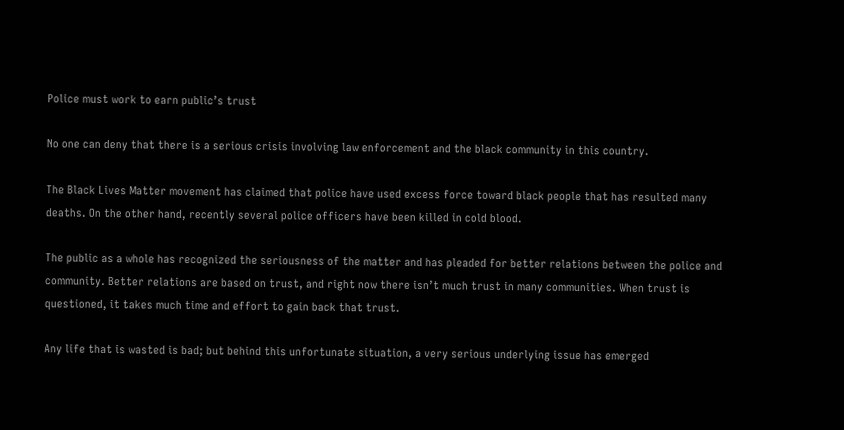Police must work to earn public’s trust

No one can deny that there is a serious crisis involving law enforcement and the black community in this country.

The Black Lives Matter movement has claimed that police have used excess force toward black people that has resulted many deaths. On the other hand, recently several police officers have been killed in cold blood.

The public as a whole has recognized the seriousness of the matter and has pleaded for better relations between the police and community. Better relations are based on trust, and right now there isn’t much trust in many communities. When trust is questioned, it takes much time and effort to gain back that trust.

Any life that is wasted is bad; but behind this unfortunate situation, a very serious underlying issue has emerged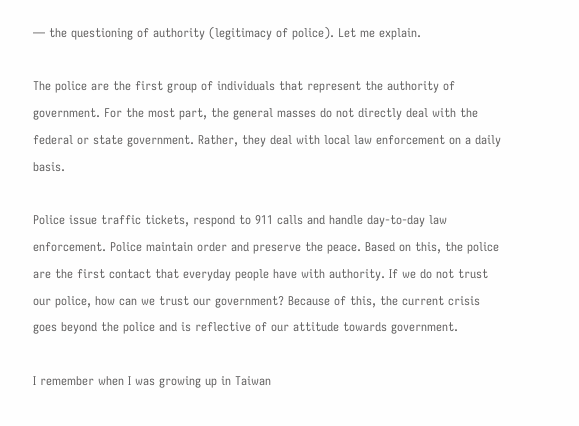— the questioning of authority (legitimacy of police). Let me explain.

The police are the first group of individuals that represent the authority of government. For the most part, the general masses do not directly deal with the federal or state government. Rather, they deal with local law enforcement on a daily basis.

Police issue traffic tickets, respond to 911 calls and handle day-to-day law enforcement. Police maintain order and preserve the peace. Based on this, the police are the first contact that everyday people have with authority. If we do not trust our police, how can we trust our government? Because of this, the current crisis goes beyond the police and is reflective of our attitude towards government.

I remember when I was growing up in Taiwan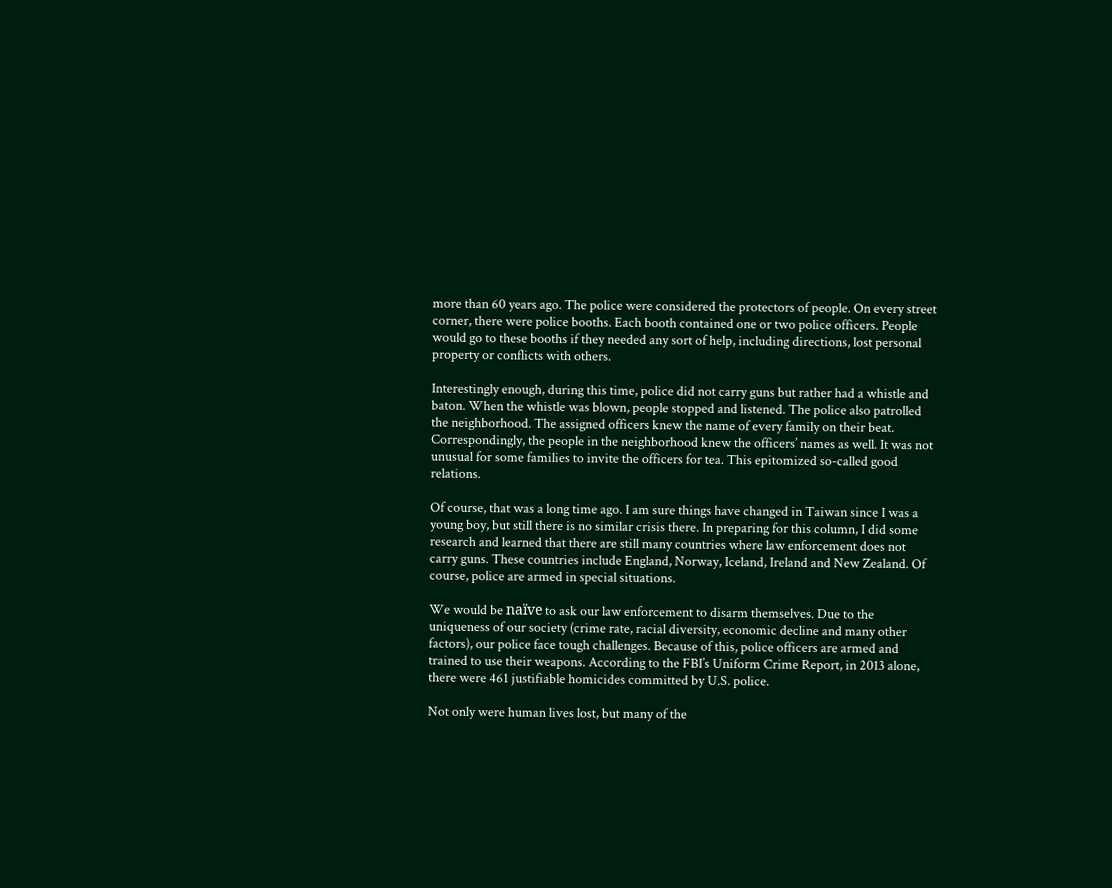more than 60 years ago. The police were considered the protectors of people. On every street corner, there were police booths. Each booth contained one or two police officers. People would go to these booths if they needed any sort of help, including directions, lost personal property or conflicts with others.

Interestingly enough, during this time, police did not carry guns but rather had a whistle and baton. When the whistle was blown, people stopped and listened. The police also patrolled the neighborhood. The assigned officers knew the name of every family on their beat. Correspondingly, the people in the neighborhood knew the officers’ names as well. It was not unusual for some families to invite the officers for tea. This epitomized so-called good relations.

Of course, that was a long time ago. I am sure things have changed in Taiwan since I was a young boy, but still there is no similar crisis there. In preparing for this column, I did some research and learned that there are still many countries where law enforcement does not carry guns. These countries include England, Norway, Iceland, Ireland and New Zealand. Of course, police are armed in special situations.

We would be naïve to ask our law enforcement to disarm themselves. Due to the uniqueness of our society (crime rate, racial diversity, economic decline and many other factors), our police face tough challenges. Because of this, police officers are armed and trained to use their weapons. According to the FBI’s Uniform Crime Report, in 2013 alone, there were 461 justifiable homicides committed by U.S. police.

Not only were human lives lost, but many of the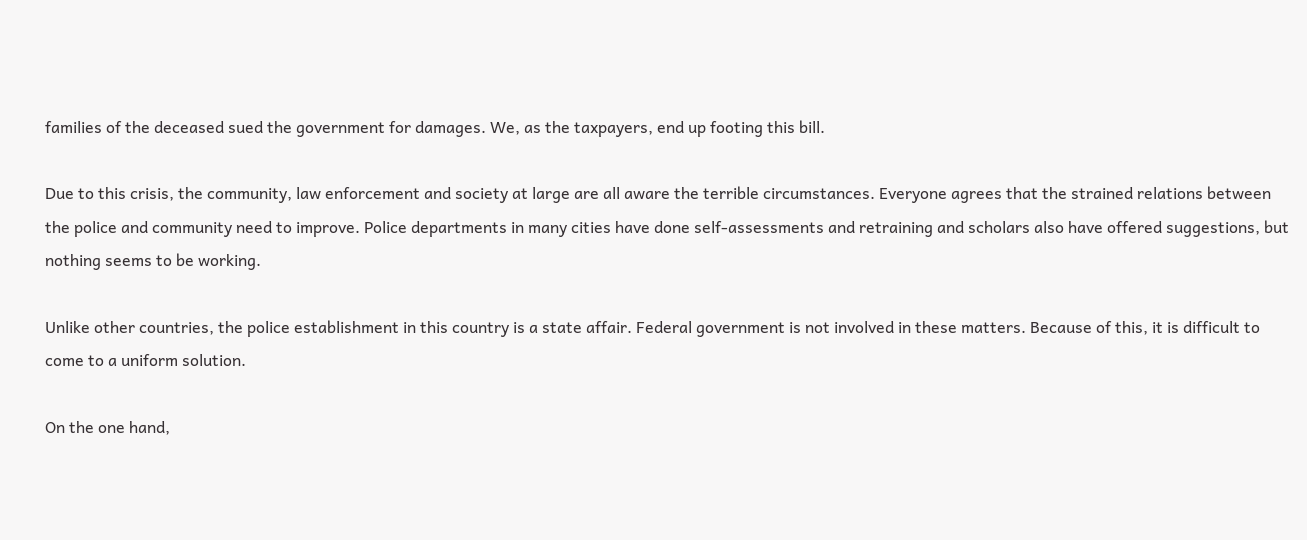families of the deceased sued the government for damages. We, as the taxpayers, end up footing this bill.

Due to this crisis, the community, law enforcement and society at large are all aware the terrible circumstances. Everyone agrees that the strained relations between the police and community need to improve. Police departments in many cities have done self-assessments and retraining and scholars also have offered suggestions, but nothing seems to be working.

Unlike other countries, the police establishment in this country is a state affair. Federal government is not involved in these matters. Because of this, it is difficult to come to a uniform solution.

On the one hand,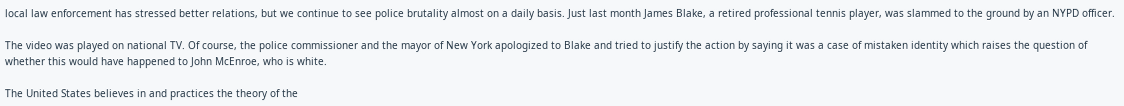local law enforcement has stressed better relations, but we continue to see police brutality almost on a daily basis. Just last month James Blake, a retired professional tennis player, was slammed to the ground by an NYPD officer.

The video was played on national TV. Of course, the police commissioner and the mayor of New York apologized to Blake and tried to justify the action by saying it was a case of mistaken identity which raises the question of whether this would have happened to John McEnroe, who is white.

The United States believes in and practices the theory of the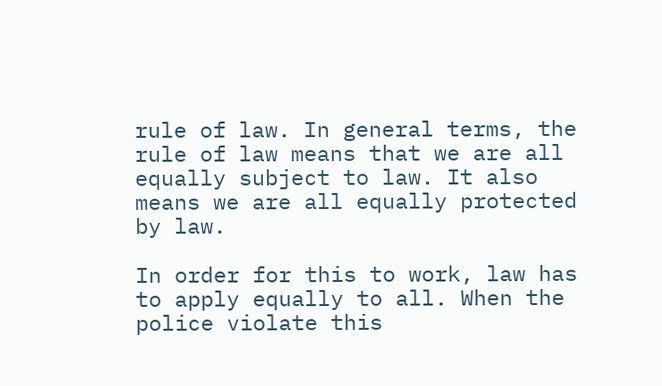rule of law. In general terms, the rule of law means that we are all equally subject to law. It also means we are all equally protected by law.

In order for this to work, law has to apply equally to all. When the police violate this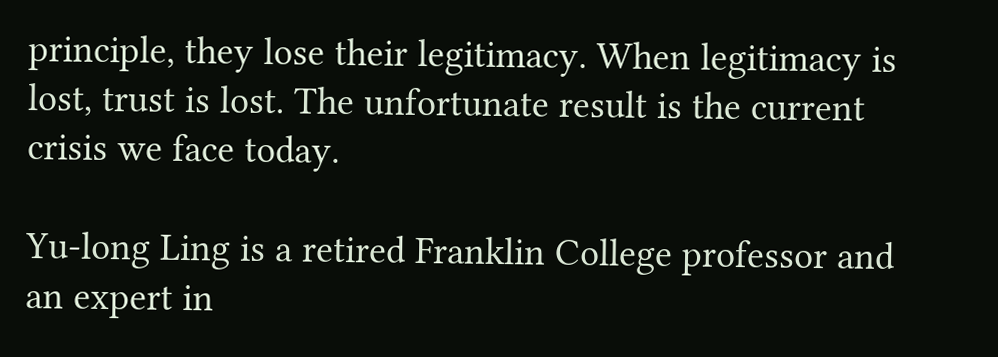principle, they lose their legitimacy. When legitimacy is lost, trust is lost. The unfortunate result is the current crisis we face today.

Yu-long Ling is a retired Franklin College professor and an expert in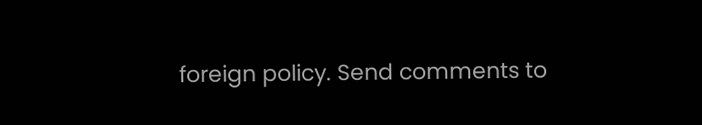foreign policy. Send comments to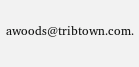awoods@tribtown.com.